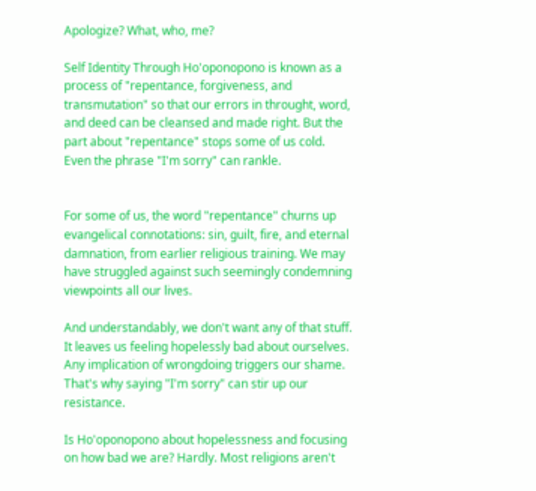Apologize? What, who, me?

Self Identity Through Ho'oponopono is known as a process of "repentance, forgiveness, and transmutation" so that our errors in throught, word, and deed can be cleansed and made right. But the part about "repentance" stops some of us cold. Even the phrase "I'm sorry" can rankle.


For some of us, the word "repentance" churns up evangelical connotations: sin, guilt, fire, and eternal damnation, from earlier religious training. We may have struggled against such seemingly condemning viewpoints all our lives.

And understandably, we don't want any of that stuff. It leaves us feeling hopelessly bad about ourselves. Any implication of wrongdoing triggers our shame. That's why saying "I'm sorry" can stir up our resistance.

Is Ho'oponopono about hopelessness and focusing on how bad we are? Hardly. Most religions aren't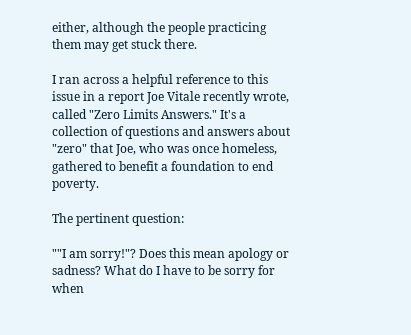either, although the people practicing them may get stuck there.

I ran across a helpful reference to this issue in a report Joe Vitale recently wrote, called "Zero Limits Answers." It's a collection of questions and answers about "zero" that Joe, who was once homeless, gathered to benefit a foundation to end poverty.

The pertinent question:

""I am sorry!"? Does this mean apology or sadness? What do I have to be sorry for when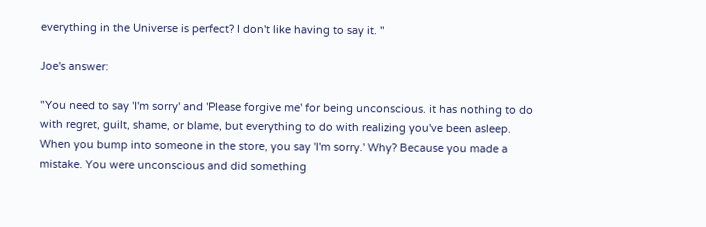everything in the Universe is perfect? I don't like having to say it. "

Joe's answer:

"You need to say 'I'm sorry' and 'Please forgive me' for being unconscious. it has nothing to do with regret, guilt, shame, or blame, but everything to do with realizing you've been asleep. When you bump into someone in the store, you say 'I'm sorry.' Why? Because you made a mistake. You were unconscious and did something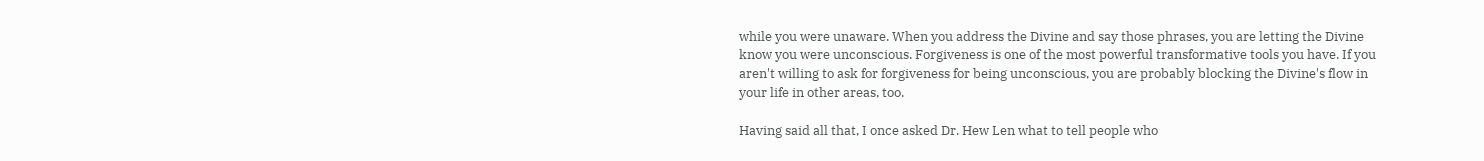while you were unaware. When you address the Divine and say those phrases, you are letting the Divine know you were unconscious. Forgiveness is one of the most powerful transformative tools you have. If you aren't willing to ask for forgiveness for being unconscious, you are probably blocking the Divine's flow in your life in other areas, too.

Having said all that, I once asked Dr. Hew Len what to tell people who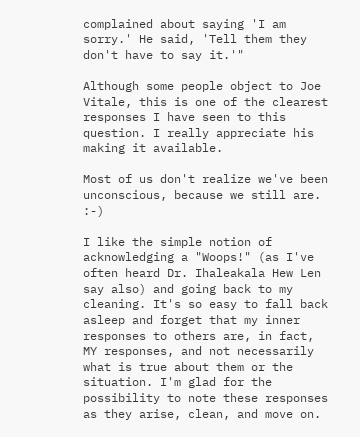complained about saying 'I am sorry.' He said, 'Tell them they don't have to say it.'"

Although some people object to Joe Vitale, this is one of the clearest responses I have seen to this question. I really appreciate his making it available.

Most of us don't realize we've been unconscious, because we still are. :-)

I like the simple notion of acknowledging a "Woops!" (as I've often heard Dr. Ihaleakala Hew Len say also) and going back to my cleaning. It's so easy to fall back asleep and forget that my inner responses to others are, in fact, MY responses, and not necessarily what is true about them or the situation. I'm glad for the possibility to note these responses as they arise, clean, and move on.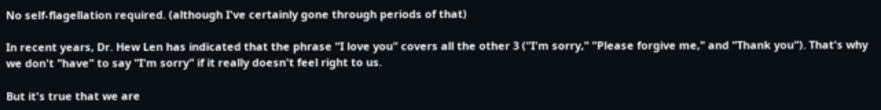No self-flagellation required. (although I've certainly gone through periods of that)

In recent years, Dr. Hew Len has indicated that the phrase "I love you" covers all the other 3 ("I'm sorry," "Please forgive me," and "Thank you"). That's why we don't "have" to say "I'm sorry" if it really doesn't feel right to us.

But it's true that we are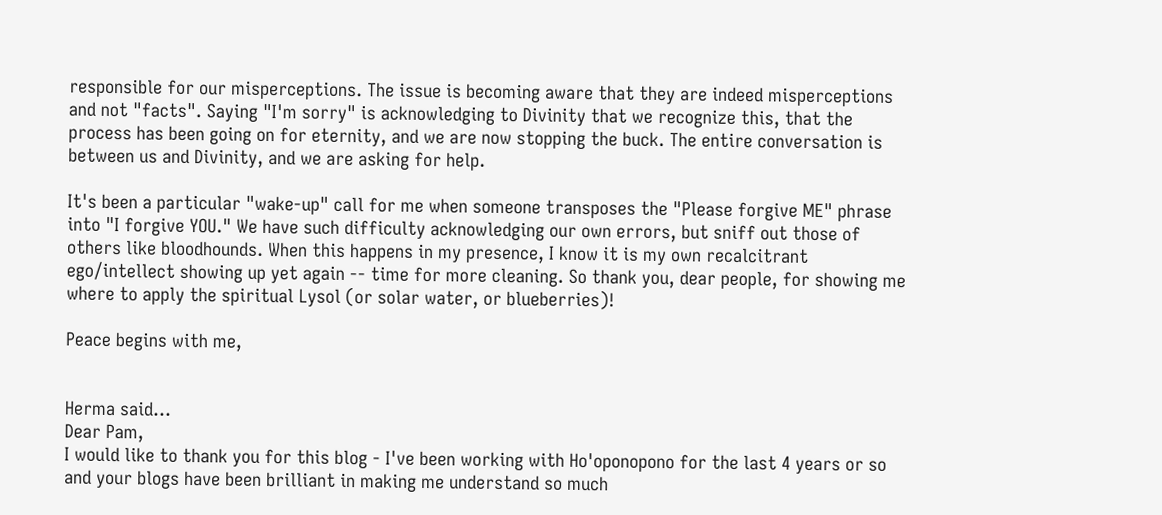responsible for our misperceptions. The issue is becoming aware that they are indeed misperceptions and not "facts". Saying "I'm sorry" is acknowledging to Divinity that we recognize this, that the process has been going on for eternity, and we are now stopping the buck. The entire conversation is between us and Divinity, and we are asking for help.

It's been a particular "wake-up" call for me when someone transposes the "Please forgive ME" phrase into "I forgive YOU." We have such difficulty acknowledging our own errors, but sniff out those of others like bloodhounds. When this happens in my presence, I know it is my own recalcitrant ego/intellect showing up yet again -- time for more cleaning. So thank you, dear people, for showing me where to apply the spiritual Lysol (or solar water, or blueberries)!

Peace begins with me,


Herma said…
Dear Pam,
I would like to thank you for this blog - I've been working with Ho'oponopono for the last 4 years or so and your blogs have been brilliant in making me understand so much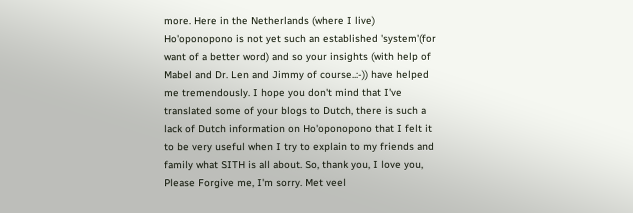more. Here in the Netherlands (where I live) Ho'oponopono is not yet such an established 'system'(for want of a better word) and so your insights (with help of Mabel and Dr. Len and Jimmy of course..:-)) have helped me tremendously. I hope you don't mind that I've translated some of your blogs to Dutch, there is such a lack of Dutch information on Ho'oponopono that I felt it to be very useful when I try to explain to my friends and family what SITH is all about. So, thank you, I love you, Please Forgive me, I'm sorry. Met veel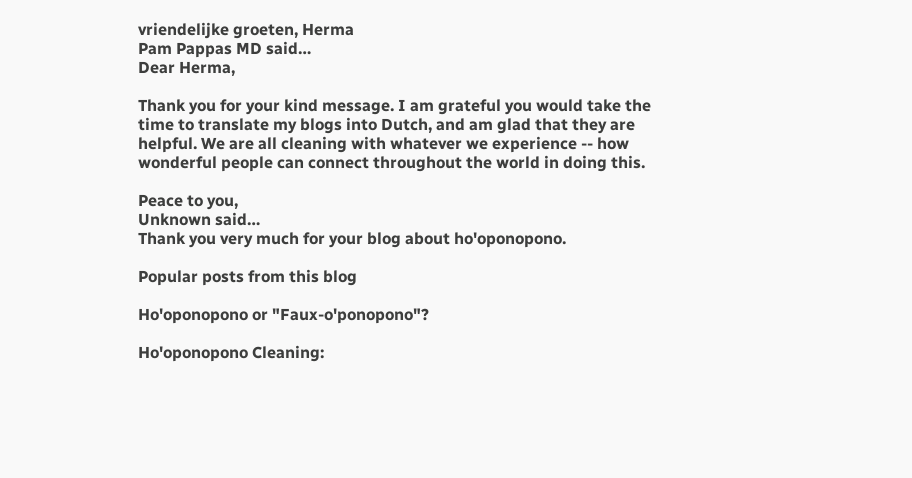vriendelijke groeten, Herma
Pam Pappas MD said…
Dear Herma,

Thank you for your kind message. I am grateful you would take the time to translate my blogs into Dutch, and am glad that they are helpful. We are all cleaning with whatever we experience -- how wonderful people can connect throughout the world in doing this.

Peace to you,
Unknown said…
Thank you very much for your blog about ho'oponopono.

Popular posts from this blog

Ho'oponopono or "Faux-o'ponopono"?

Ho'oponopono Cleaning: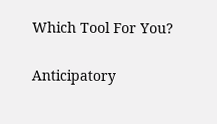Which Tool For You?

Anticipatory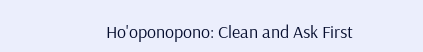Ho'oponopono: Clean and Ask First